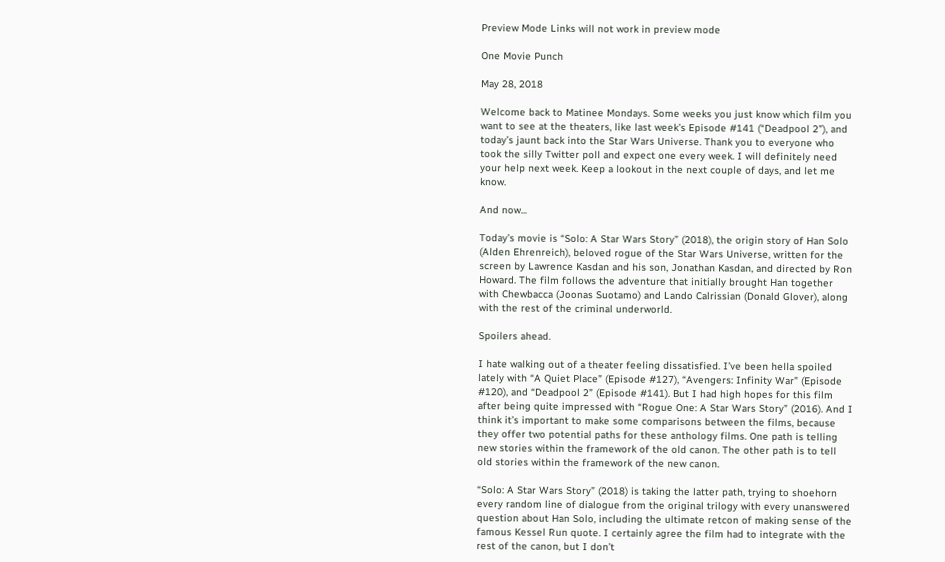Preview Mode Links will not work in preview mode

One Movie Punch

May 28, 2018

Welcome back to Matinee Mondays. Some weeks you just know which film you want to see at the theaters, like last week’s Episode #141 (“Deadpool 2”), and today’s jaunt back into the Star Wars Universe. Thank you to everyone who took the silly Twitter poll and expect one every week. I will definitely need your help next week. Keep a lookout in the next couple of days, and let me know.

And now...

Today’s movie is “Solo: A Star Wars Story” (2018), the origin story of Han Solo (Alden Ehrenreich), beloved rogue of the Star Wars Universe, written for the screen by Lawrence Kasdan and his son, Jonathan Kasdan, and directed by Ron Howard. The film follows the adventure that initially brought Han together with Chewbacca (Joonas Suotamo) and Lando Calrissian (Donald Glover), along with the rest of the criminal underworld.

Spoilers ahead.

I hate walking out of a theater feeling dissatisfied. I’ve been hella spoiled lately with “A Quiet Place” (Episode #127), “Avengers: Infinity War” (Episode #120), and “Deadpool 2” (Episode #141). But I had high hopes for this film after being quite impressed with “Rogue One: A Star Wars Story” (2016). And I think it’s important to make some comparisons between the films, because they offer two potential paths for these anthology films. One path is telling new stories within the framework of the old canon. The other path is to tell old stories within the framework of the new canon.

“Solo: A Star Wars Story” (2018) is taking the latter path, trying to shoehorn every random line of dialogue from the original trilogy with every unanswered question about Han Solo, including the ultimate retcon of making sense of the famous Kessel Run quote. I certainly agree the film had to integrate with the rest of the canon, but I don’t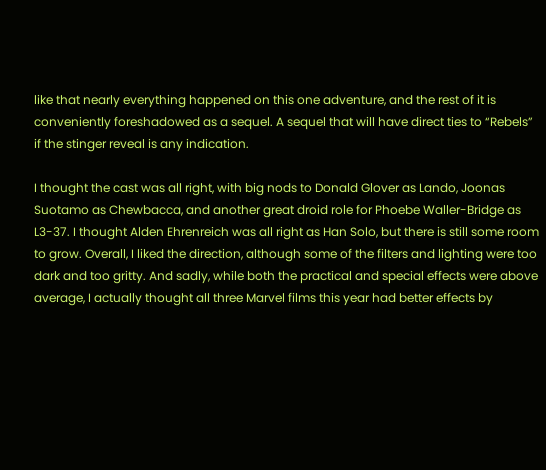like that nearly everything happened on this one adventure, and the rest of it is conveniently foreshadowed as a sequel. A sequel that will have direct ties to “Rebels” if the stinger reveal is any indication.

I thought the cast was all right, with big nods to Donald Glover as Lando, Joonas Suotamo as Chewbacca, and another great droid role for Phoebe Waller-Bridge as L3-37. I thought Alden Ehrenreich was all right as Han Solo, but there is still some room to grow. Overall, I liked the direction, although some of the filters and lighting were too dark and too gritty. And sadly, while both the practical and special effects were above average, I actually thought all three Marvel films this year had better effects by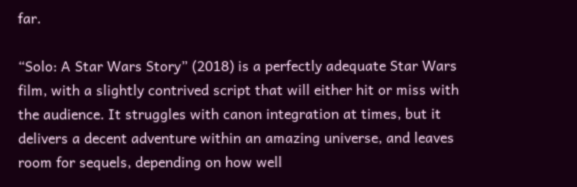far.

“Solo: A Star Wars Story” (2018) is a perfectly adequate Star Wars film, with a slightly contrived script that will either hit or miss with the audience. It struggles with canon integration at times, but it delivers a decent adventure within an amazing universe, and leaves room for sequels, depending on how well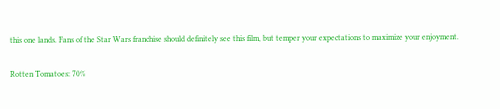this one lands. Fans of the Star Wars franchise should definitely see this film, but temper your expectations to maximize your enjoyment.

Rotten Tomatoes: 70%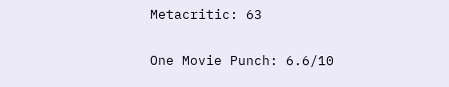Metacritic: 63

One Movie Punch: 6.6/10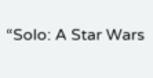“Solo: A Star Wars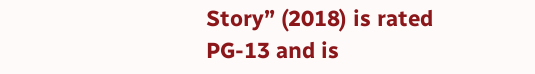Story” (2018) is rated PG-13 and is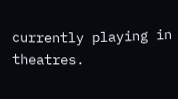currently playing in theatres.